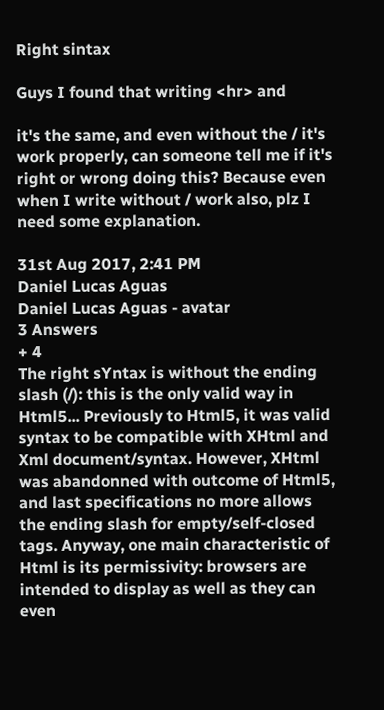Right sintax

Guys I found that writing <hr> and

it's the same, and even without the / it's work properly, can someone tell me if it's right or wrong doing this? Because even when I write without / work also, plz I need some explanation.

31st Aug 2017, 2:41 PM
Daniel Lucas Aguas
Daniel Lucas Aguas - avatar
3 Answers
+ 4
The right sYntax is without the ending slash (/): this is the only valid way in Html5... Previously to Html5, it was valid syntax to be compatible with XHtml and Xml document/syntax. However, XHtml was abandonned with outcome of Html5, and last specifications no more allows the ending slash for empty/self-closed tags. Anyway, one main characteristic of Html is its permissivity: browsers are intended to display as well as they can even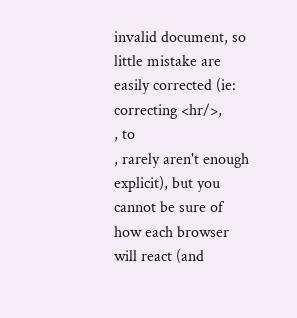invalid document, so little mistake are easily corrected (ie: correcting <hr/>,
, to
, rarely aren't enough explicit), but you cannot be sure of how each browser will react (and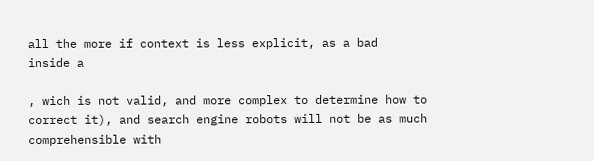all the more if context is less explicit, as a bad
inside a

, wich is not valid, and more complex to determine how to correct it), and search engine robots will not be as much comprehensible with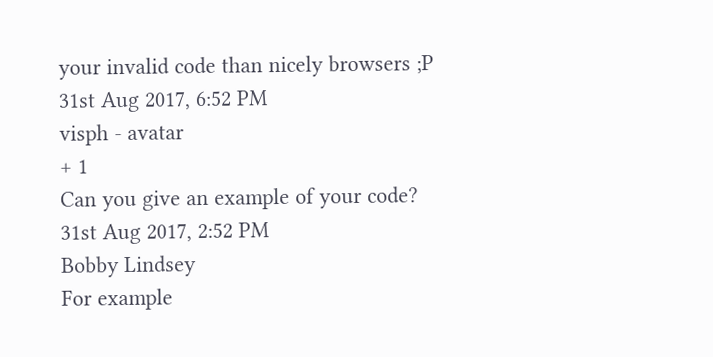your invalid code than nicely browsers ;P
31st Aug 2017, 6:52 PM
visph - avatar
+ 1
Can you give an example of your code?
31st Aug 2017, 2:52 PM
Bobby Lindsey
For example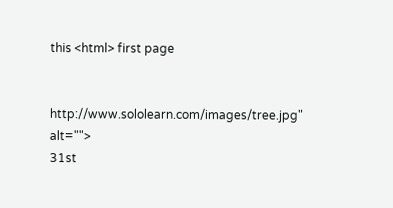this <html> first page


http://www.sololearn.com/images/tree.jpg" alt="">
31st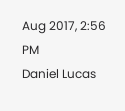Aug 2017, 2:56 PM
Daniel Lucas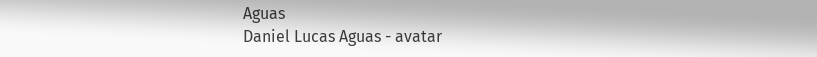Aguas
Daniel Lucas Aguas - avatar